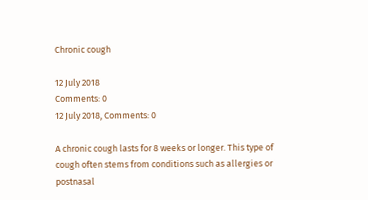Chronic cough

12 July 2018
Comments: 0
12 July 2018, Comments: 0

A chronic cough lasts for 8 weeks or longer. This type of cough often stems from conditions such as allergies or postnasal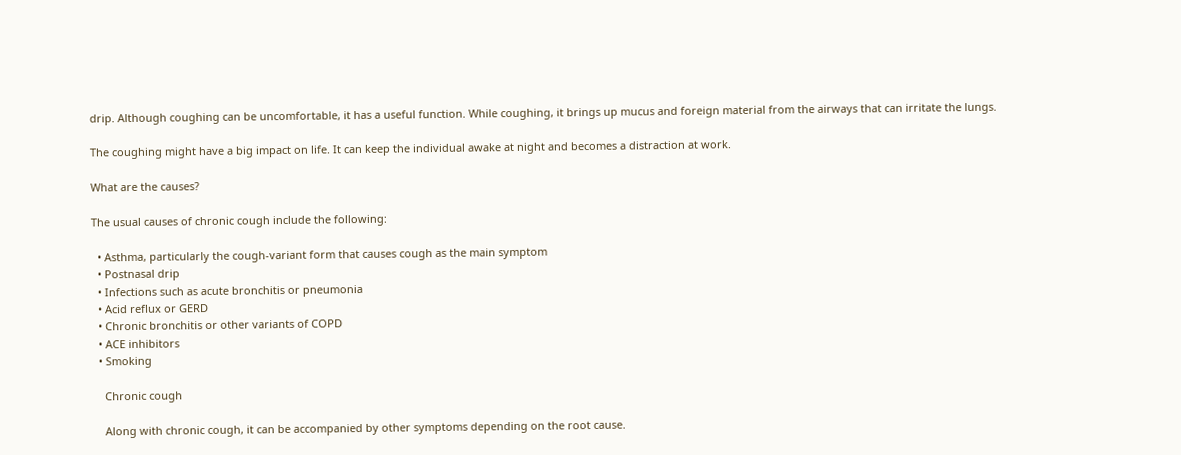drip. Although coughing can be uncomfortable, it has a useful function. While coughing, it brings up mucus and foreign material from the airways that can irritate the lungs.

The coughing might have a big impact on life. It can keep the individual awake at night and becomes a distraction at work.

What are the causes?

The usual causes of chronic cough include the following:

  • Asthma, particularly the cough-variant form that causes cough as the main symptom
  • Postnasal drip
  • Infections such as acute bronchitis or pneumonia
  • Acid reflux or GERD
  • Chronic bronchitis or other variants of COPD
  • ACE inhibitors
  • Smoking

    Chronic cough

    Along with chronic cough, it can be accompanied by other symptoms depending on the root cause.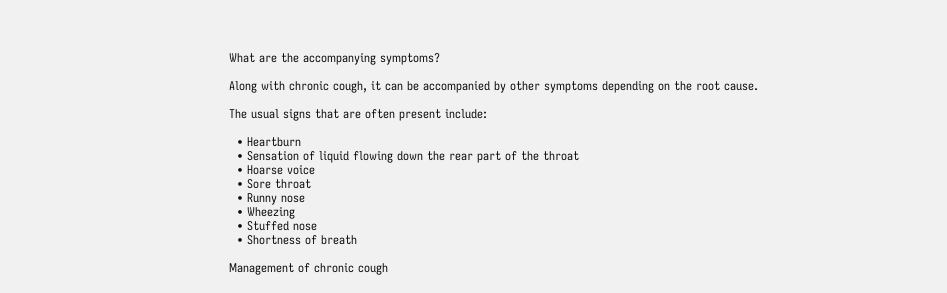What are the accompanying symptoms?

Along with chronic cough, it can be accompanied by other symptoms depending on the root cause.

The usual signs that are often present include:

  • Heartburn
  • Sensation of liquid flowing down the rear part of the throat
  • Hoarse voice
  • Sore throat
  • Runny nose
  • Wheezing
  • Stuffed nose
  • Shortness of breath

Management of chronic cough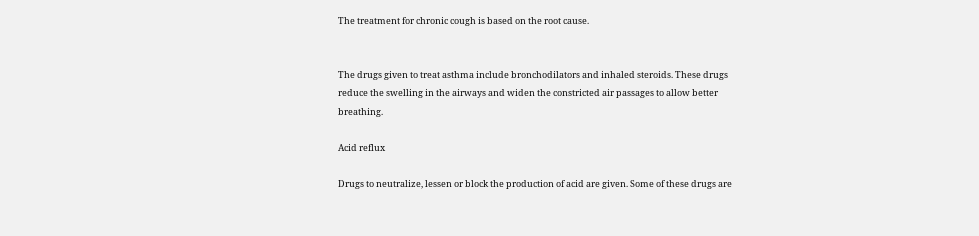The treatment for chronic cough is based on the root cause.


The drugs given to treat asthma include bronchodilators and inhaled steroids. These drugs reduce the swelling in the airways and widen the constricted air passages to allow better breathing.

Acid reflux

Drugs to neutralize, lessen or block the production of acid are given. Some of these drugs are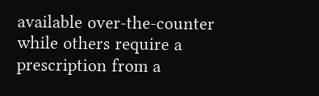available over-the-counter while others require a prescription from a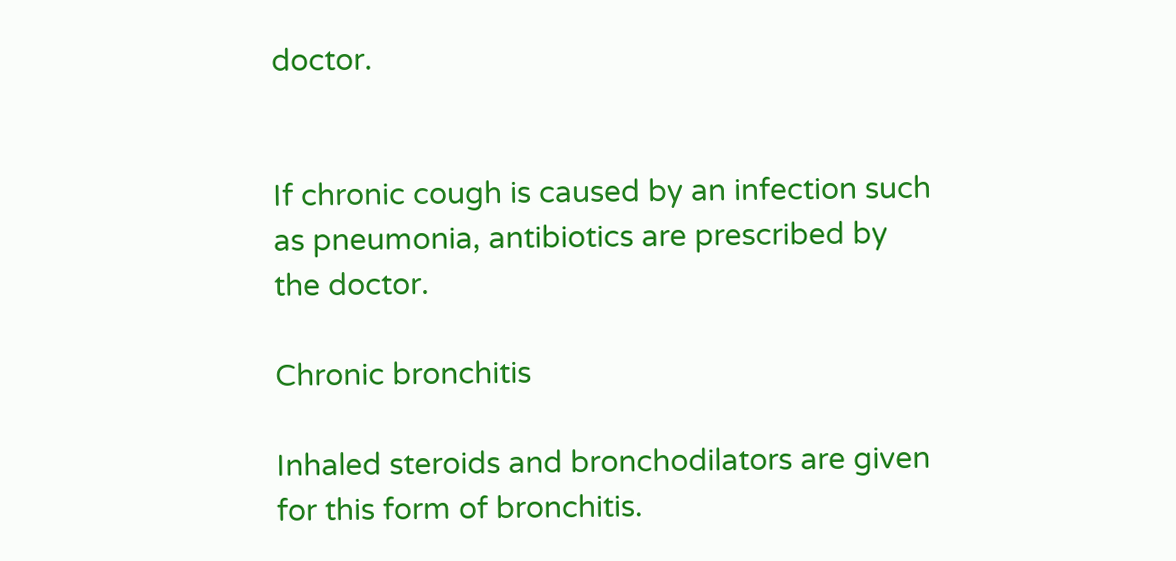doctor.


If chronic cough is caused by an infection such as pneumonia, antibiotics are prescribed by the doctor.

Chronic bronchitis

Inhaled steroids and bronchodilators are given for this form of bronchitis.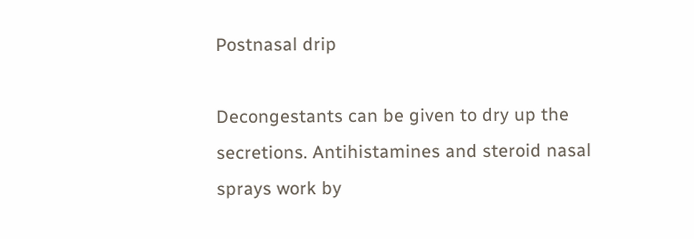Postnasal drip

Decongestants can be given to dry up the secretions. Antihistamines and steroid nasal sprays work by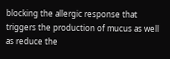blocking the allergic response that triggers the production of mucus as well as reduce the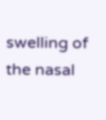swelling of the nasal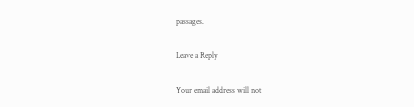passages.

Leave a Reply

Your email address will not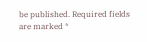be published. Required fields are marked *